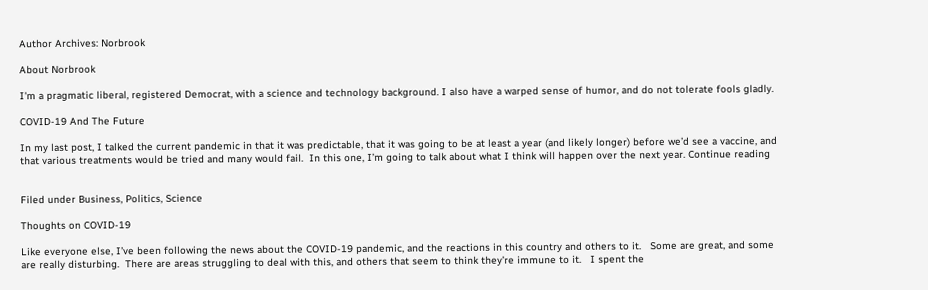Author Archives: Norbrook

About Norbrook

I'm a pragmatic liberal, registered Democrat, with a science and technology background. I also have a warped sense of humor, and do not tolerate fools gladly.

COVID-19 And The Future

In my last post, I talked the current pandemic in that it was predictable, that it was going to be at least a year (and likely longer) before we’d see a vaccine, and that various treatments would be tried and many would fail.  In this one, I’m going to talk about what I think will happen over the next year. Continue reading


Filed under Business, Politics, Science

Thoughts on COVID-19

Like everyone else, I’ve been following the news about the COVID-19 pandemic, and the reactions in this country and others to it.   Some are great, and some  are really disturbing.  There are areas struggling to deal with this, and others that seem to think they’re immune to it.   I spent the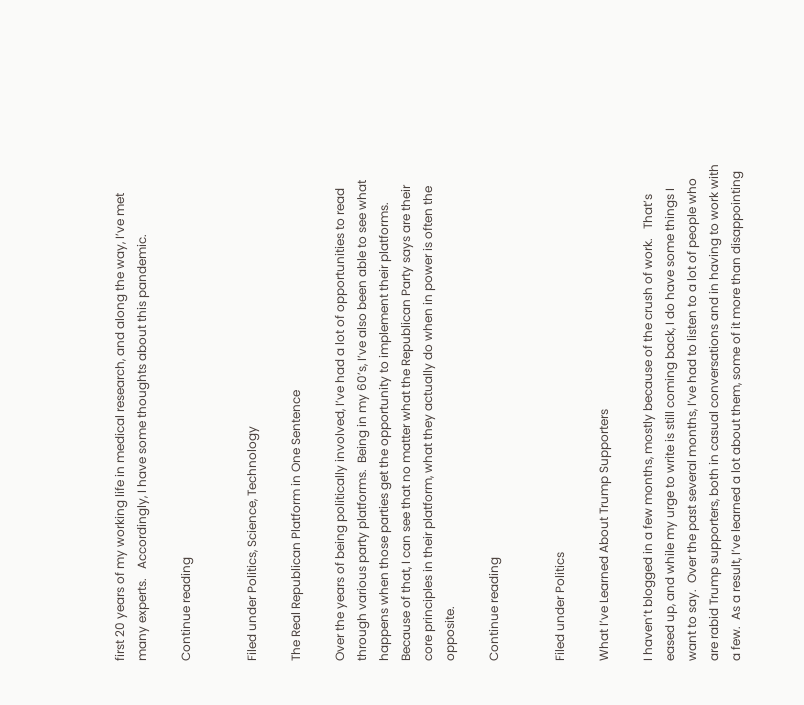first 20 years of my working life in medical research, and along the way, I’ve met many experts.   Accordingly, I have some thoughts about this pandemic.

Continue reading


Filed under Politics, Science, Technology

The Real Republican Platform in One Sentence

Over the years of being politically involved, I’ve had a lot of opportunities to read through various party platforms.  Being in my 60’s, I’ve also been able to see what happens when those parties get the opportunity to implement their platforms.  Because of that, I can see that no matter what the Republican Party says are their core principles in their platform, what they actually do when in power is often the opposite.

Continue reading


Filed under Politics

What I’ve Learned About Trump Supporters

I haven’t blogged in a few months, mostly because of the crush of work.   That’s eased up, and while my urge to write is still coming back, I do have some things I want to say.  Over the past several months, I’ve had to listen to a lot of people who are rabid Trump supporters, both in casual conversations and in having to work with a few.  As a result, I’ve learned a lot about them, some of it more than disappointing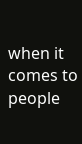when it comes to people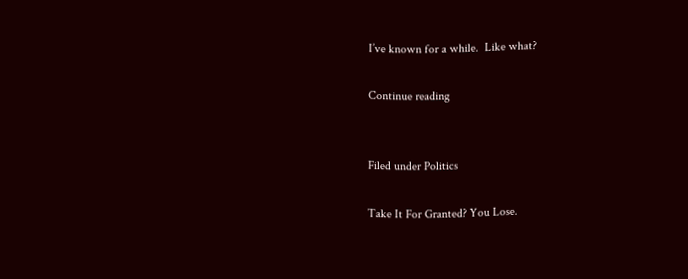I’ve known for a while.  Like what?

Continue reading


Filed under Politics

Take It For Granted? You Lose.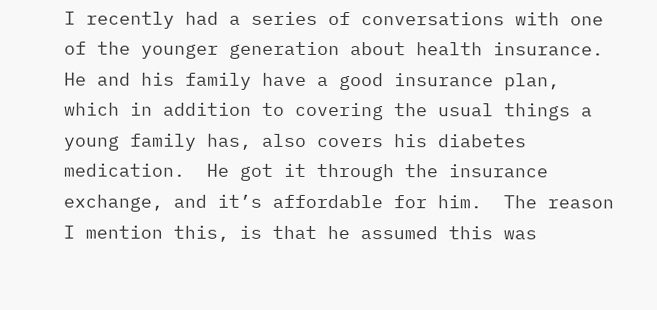I recently had a series of conversations with one of the younger generation about health insurance.  He and his family have a good insurance plan, which in addition to covering the usual things a young family has, also covers his diabetes medication.  He got it through the insurance exchange, and it’s affordable for him.  The reason I mention this, is that he assumed this was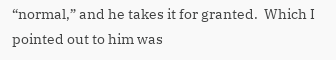“normal,” and he takes it for granted.  Which I pointed out to him was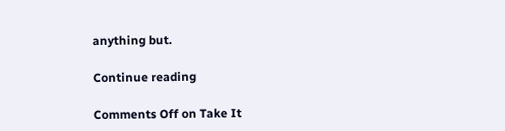anything but.

Continue reading

Comments Off on Take It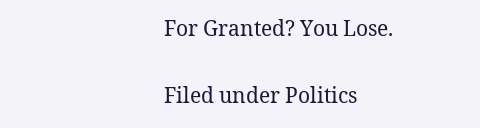For Granted? You Lose.

Filed under Politics